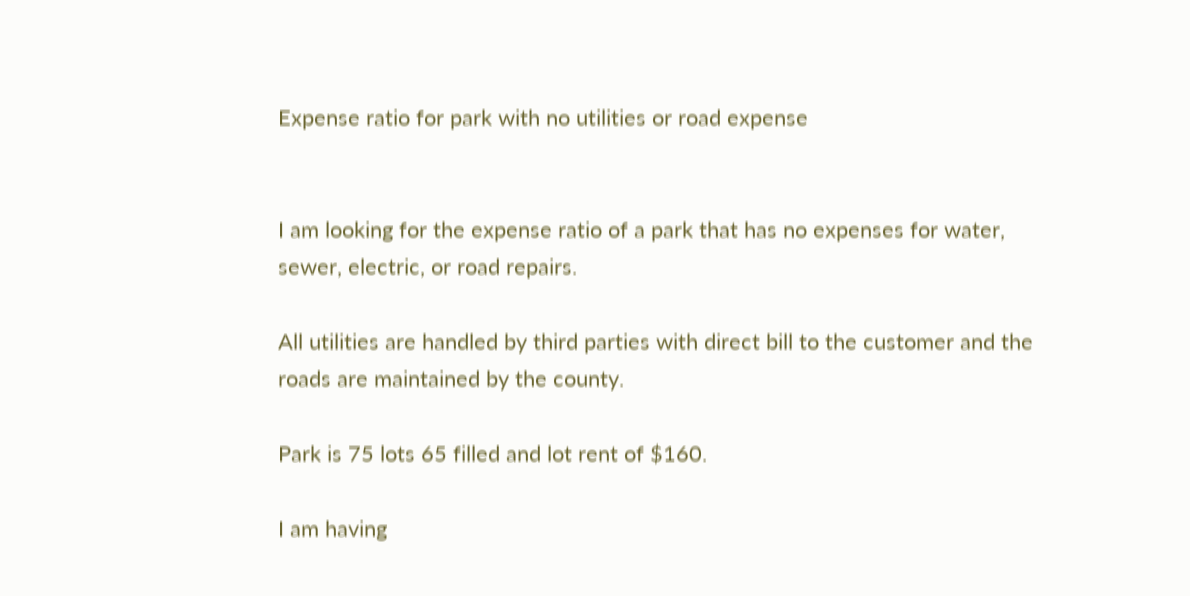Expense ratio for park with no utilities or road expense


I am looking for the expense ratio of a park that has no expenses for water, sewer, electric, or road repairs.

All utilities are handled by third parties with direct bill to the customer and the roads are maintained by the county.

Park is 75 lots 65 filled and lot rent of $160.

I am having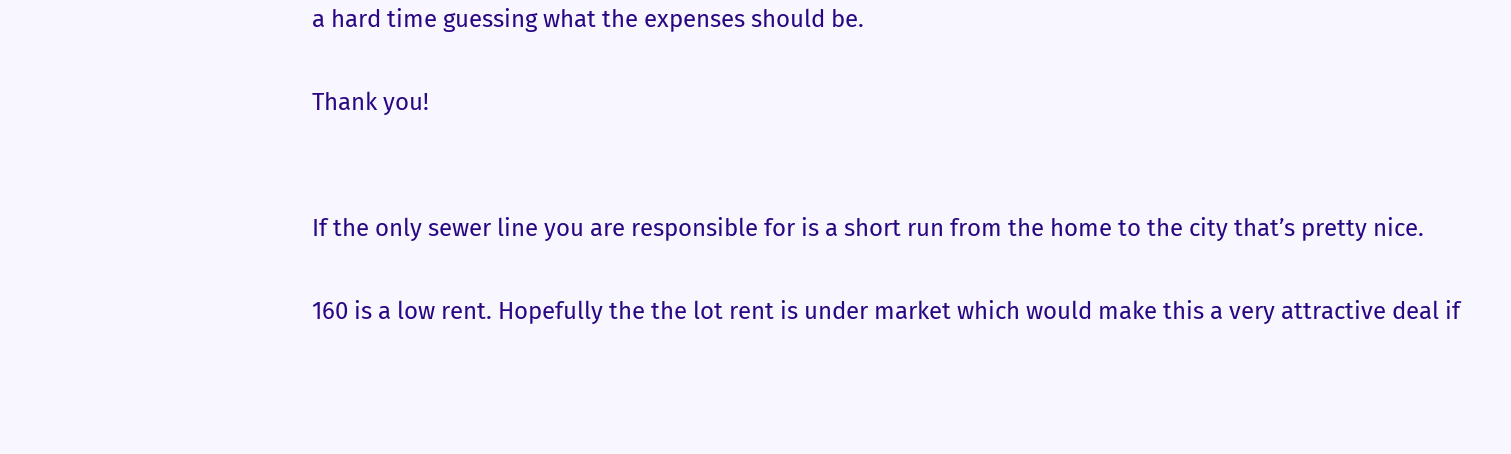a hard time guessing what the expenses should be.

Thank you!


If the only sewer line you are responsible for is a short run from the home to the city that’s pretty nice.

160 is a low rent. Hopefully the the lot rent is under market which would make this a very attractive deal if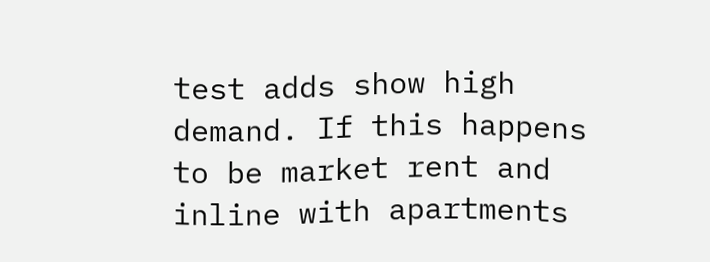test adds show high demand. If this happens to be market rent and inline with apartments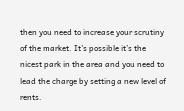then you need to increase your scrutiny of the market. It’s possible it’s the nicest park in the area and you need to lead the charge by setting a new level of rents.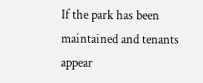If the park has been maintained and tenants appear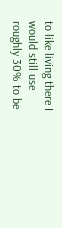to like living there I would still use roughly 30% to be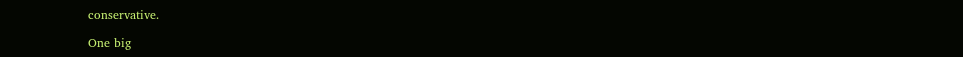conservative.

One big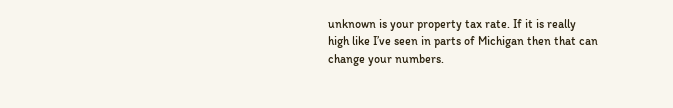unknown is your property tax rate. If it is really high like I’ve seen in parts of Michigan then that can change your numbers.